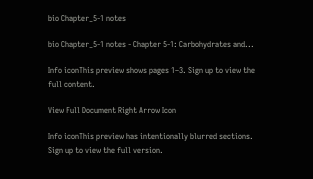bio Chapter_5-1 notes

bio Chapter_5-1 notes - Chapter 5-1: Carbohydrates and...

Info iconThis preview shows pages 1–3. Sign up to view the full content.

View Full Document Right Arrow Icon

Info iconThis preview has intentionally blurred sections. Sign up to view the full version.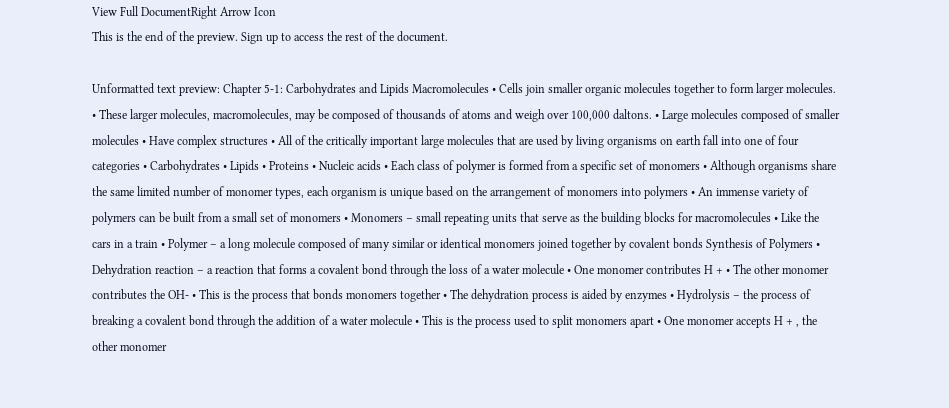View Full DocumentRight Arrow Icon
This is the end of the preview. Sign up to access the rest of the document.

Unformatted text preview: Chapter 5-1: Carbohydrates and Lipids Macromolecules • Cells join smaller organic molecules together to form larger molecules. • These larger molecules, macromolecules, may be composed of thousands of atoms and weigh over 100,000 daltons. • Large molecules composed of smaller molecules • Have complex structures • All of the critically important large molecules that are used by living organisms on earth fall into one of four categories • Carbohydrates • Lipids • Proteins • Nucleic acids • Each class of polymer is formed from a specific set of monomers • Although organisms share the same limited number of monomer types, each organism is unique based on the arrangement of monomers into polymers • An immense variety of polymers can be built from a small set of monomers • Monomers – small repeating units that serve as the building blocks for macromolecules • Like the cars in a train • Polymer – a long molecule composed of many similar or identical monomers joined together by covalent bonds Synthesis of Polymers • Dehydration reaction – a reaction that forms a covalent bond through the loss of a water molecule • One monomer contributes H + • The other monomer contributes the OH- • This is the process that bonds monomers together • The dehydration process is aided by enzymes • Hydrolysis – the process of breaking a covalent bond through the addition of a water molecule • This is the process used to split monomers apart • One monomer accepts H + , the other monomer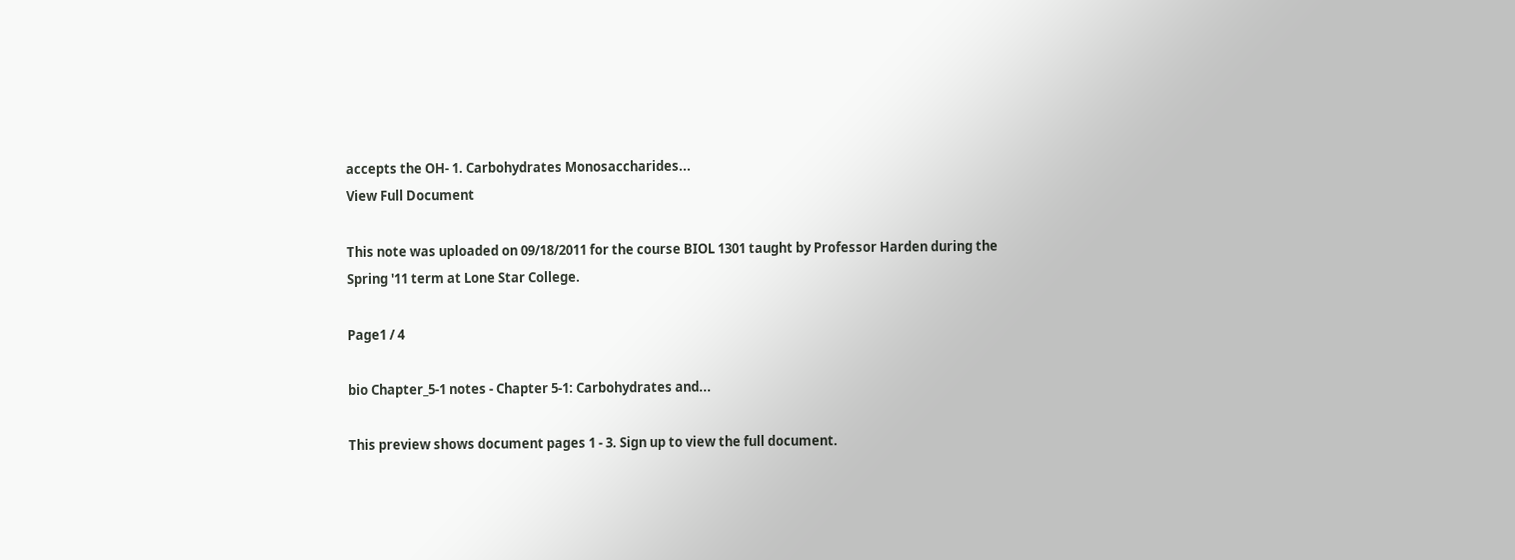accepts the OH- 1. Carbohydrates Monosaccharides...
View Full Document

This note was uploaded on 09/18/2011 for the course BIOL 1301 taught by Professor Harden during the Spring '11 term at Lone Star College.

Page1 / 4

bio Chapter_5-1 notes - Chapter 5-1: Carbohydrates and...

This preview shows document pages 1 - 3. Sign up to view the full document.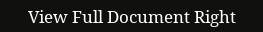View Full Document Right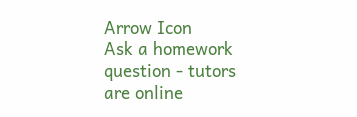Arrow Icon
Ask a homework question - tutors are online